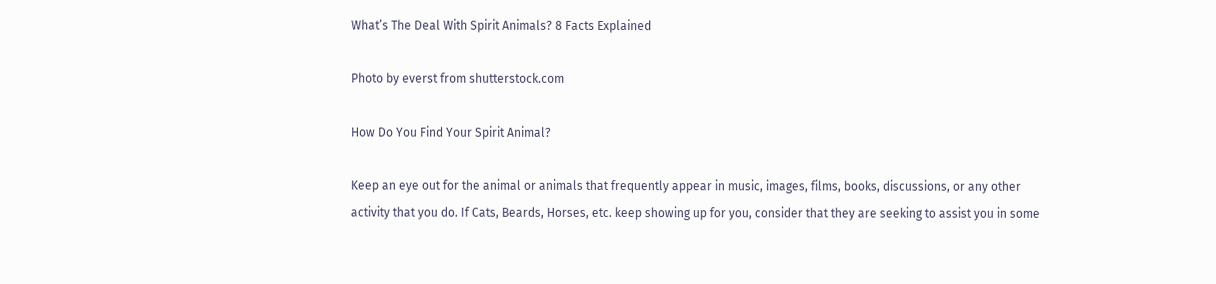What’s The Deal With Spirit Animals? 8 Facts Explained

Photo by everst from shutterstock.com

How Do You Find Your Spirit Animal?

Keep an eye out for the animal or animals that frequently appear in music, images, films, books, discussions, or any other activity that you do. If Cats, Beards, Horses, etc. keep showing up for you, consider that they are seeking to assist you in some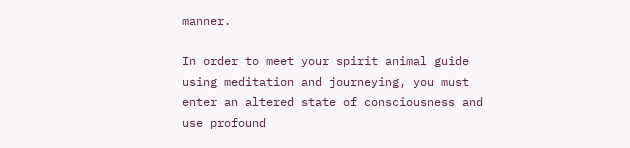manner.

In order to meet your spirit animal guide using meditation and journeying, you must enter an altered state of consciousness and use profound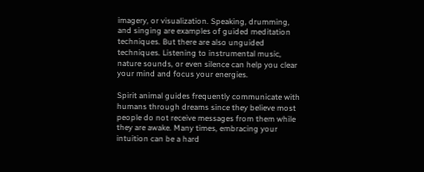imagery, or visualization. Speaking, drumming, and singing are examples of guided meditation techniques. But there are also unguided techniques. Listening to instrumental music, nature sounds, or even silence can help you clear your mind and focus your energies.

Spirit animal guides frequently communicate with humans through dreams since they believe most people do not receive messages from them while they are awake. Many times, embracing your intuition can be a hard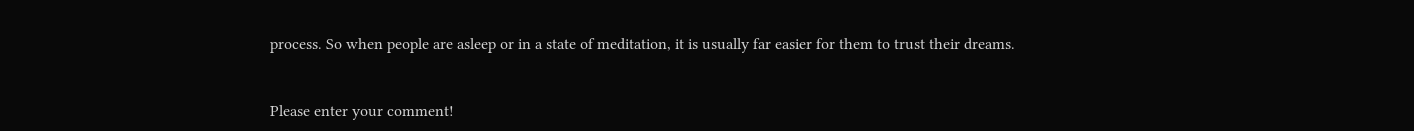process. So when people are asleep or in a state of meditation, it is usually far easier for them to trust their dreams.


Please enter your comment!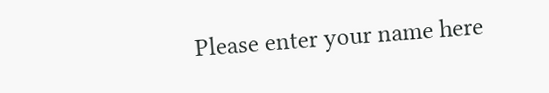Please enter your name here